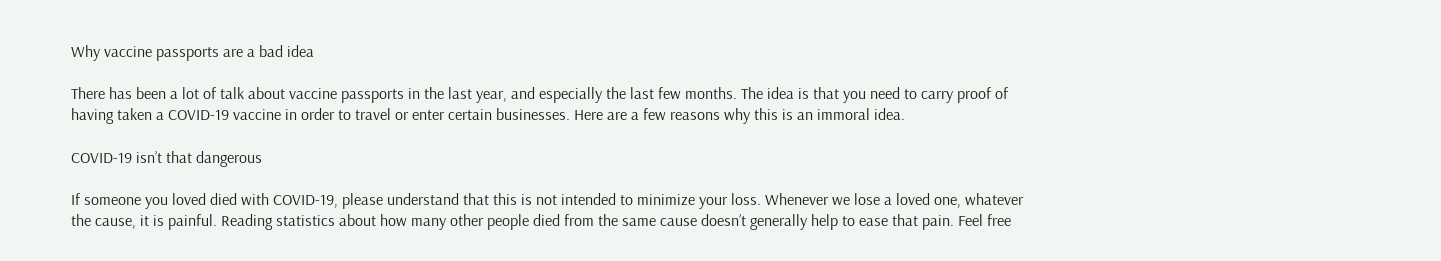Why vaccine passports are a bad idea

There has been a lot of talk about vaccine passports in the last year, and especially the last few months. The idea is that you need to carry proof of having taken a COVID-19 vaccine in order to travel or enter certain businesses. Here are a few reasons why this is an immoral idea.

COVID-19 isn’t that dangerous

If someone you loved died with COVID-19, please understand that this is not intended to minimize your loss. Whenever we lose a loved one, whatever the cause, it is painful. Reading statistics about how many other people died from the same cause doesn’t generally help to ease that pain. Feel free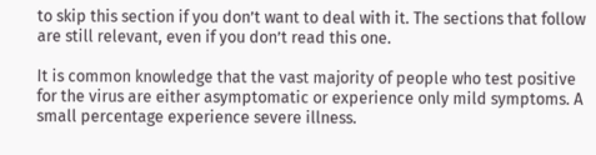to skip this section if you don’t want to deal with it. The sections that follow are still relevant, even if you don’t read this one.

It is common knowledge that the vast majority of people who test positive for the virus are either asymptomatic or experience only mild symptoms. A small percentage experience severe illness.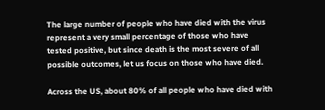The large number of people who have died with the virus represent a very small percentage of those who have tested positive, but since death is the most severe of all possible outcomes, let us focus on those who have died.

Across the US, about 80% of all people who have died with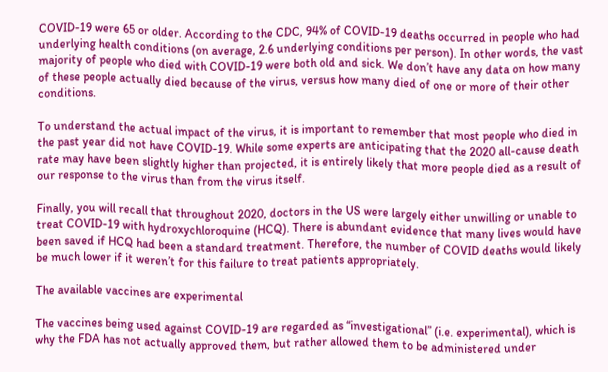COVID-19 were 65 or older. According to the CDC, 94% of COVID-19 deaths occurred in people who had underlying health conditions (on average, 2.6 underlying conditions per person). In other words, the vast majority of people who died with COVID-19 were both old and sick. We don’t have any data on how many of these people actually died because of the virus, versus how many died of one or more of their other conditions.

To understand the actual impact of the virus, it is important to remember that most people who died in the past year did not have COVID-19. While some experts are anticipating that the 2020 all-cause death rate may have been slightly higher than projected, it is entirely likely that more people died as a result of our response to the virus than from the virus itself.

Finally, you will recall that throughout 2020, doctors in the US were largely either unwilling or unable to treat COVID-19 with hydroxychloroquine (HCQ). There is abundant evidence that many lives would have been saved if HCQ had been a standard treatment. Therefore, the number of COVID deaths would likely be much lower if it weren’t for this failure to treat patients appropriately.

The available vaccines are experimental

The vaccines being used against COVID-19 are regarded as “investigational” (i.e. experimental), which is why the FDA has not actually approved them, but rather allowed them to be administered under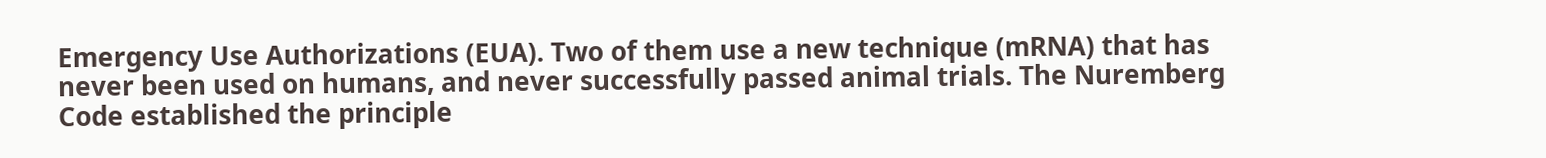Emergency Use Authorizations (EUA). Two of them use a new technique (mRNA) that has never been used on humans, and never successfully passed animal trials. The Nuremberg Code established the principle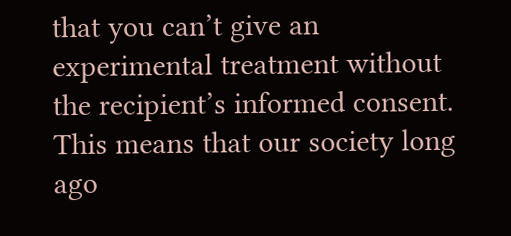that you can’t give an experimental treatment without the recipient’s informed consent. This means that our society long ago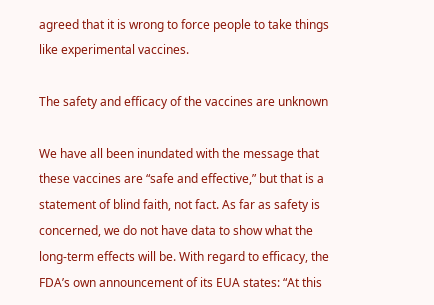agreed that it is wrong to force people to take things like experimental vaccines.

The safety and efficacy of the vaccines are unknown

We have all been inundated with the message that these vaccines are “safe and effective,” but that is a statement of blind faith, not fact. As far as safety is concerned, we do not have data to show what the long-term effects will be. With regard to efficacy, the FDA’s own announcement of its EUA states: “At this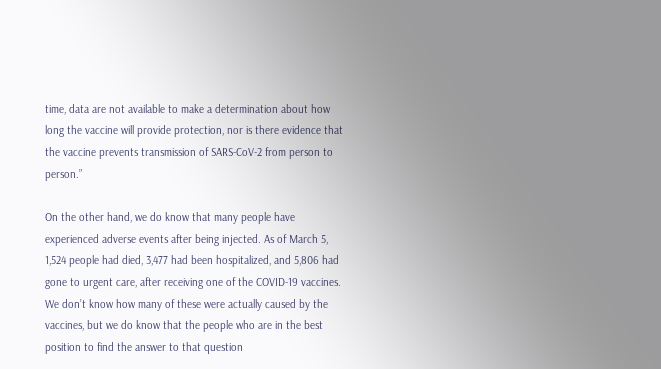time, data are not available to make a determination about how long the vaccine will provide protection, nor is there evidence that the vaccine prevents transmission of SARS-CoV-2 from person to person.”

On the other hand, we do know that many people have experienced adverse events after being injected. As of March 5, 1,524 people had died, 3,477 had been hospitalized, and 5,806 had gone to urgent care, after receiving one of the COVID-19 vaccines. We don’t know how many of these were actually caused by the vaccines, but we do know that the people who are in the best position to find the answer to that question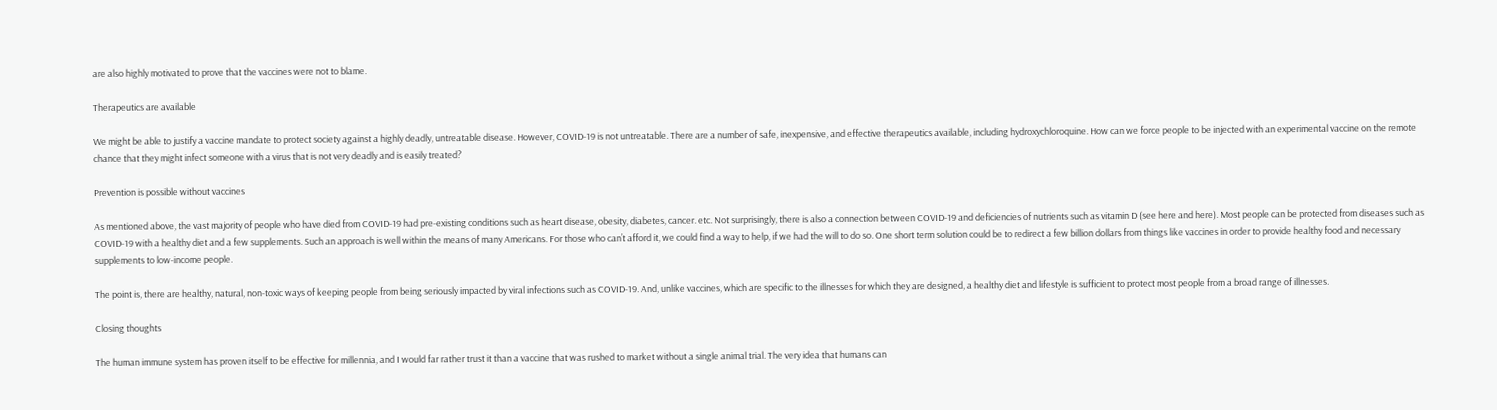are also highly motivated to prove that the vaccines were not to blame.

Therapeutics are available

We might be able to justify a vaccine mandate to protect society against a highly deadly, untreatable disease. However, COVID-19 is not untreatable. There are a number of safe, inexpensive, and effective therapeutics available, including hydroxychloroquine. How can we force people to be injected with an experimental vaccine on the remote chance that they might infect someone with a virus that is not very deadly and is easily treated?

Prevention is possible without vaccines

As mentioned above, the vast majority of people who have died from COVID-19 had pre-existing conditions such as heart disease, obesity, diabetes, cancer. etc. Not surprisingly, there is also a connection between COVID-19 and deficiencies of nutrients such as vitamin D (see here and here). Most people can be protected from diseases such as COVID-19 with a healthy diet and a few supplements. Such an approach is well within the means of many Americans. For those who can’t afford it, we could find a way to help, if we had the will to do so. One short term solution could be to redirect a few billion dollars from things like vaccines in order to provide healthy food and necessary supplements to low-income people.

The point is, there are healthy, natural, non-toxic ways of keeping people from being seriously impacted by viral infections such as COVID-19. And, unlike vaccines, which are specific to the illnesses for which they are designed, a healthy diet and lifestyle is sufficient to protect most people from a broad range of illnesses.

Closing thoughts

The human immune system has proven itself to be effective for millennia, and I would far rather trust it than a vaccine that was rushed to market without a single animal trial. The very idea that humans can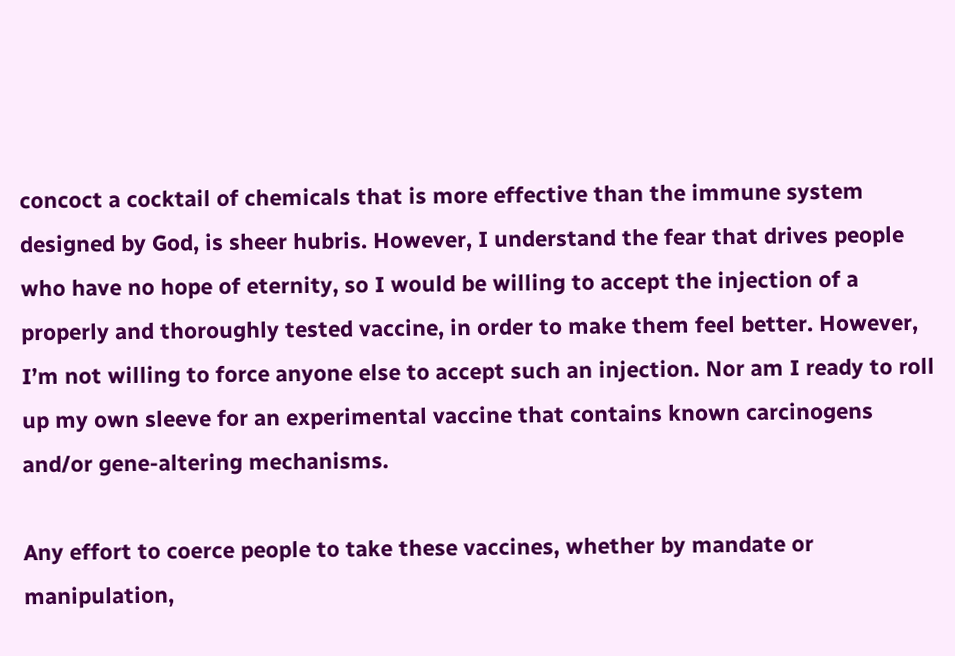concoct a cocktail of chemicals that is more effective than the immune system designed by God, is sheer hubris. However, I understand the fear that drives people who have no hope of eternity, so I would be willing to accept the injection of a properly and thoroughly tested vaccine, in order to make them feel better. However, I’m not willing to force anyone else to accept such an injection. Nor am I ready to roll up my own sleeve for an experimental vaccine that contains known carcinogens and/or gene-altering mechanisms.

Any effort to coerce people to take these vaccines, whether by mandate or manipulation,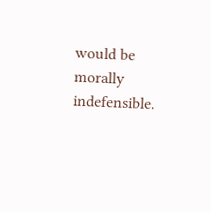would be morally indefensible.